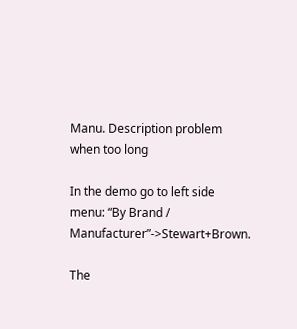Manu. Description problem when too long

In the demo go to left side menu: “By Brand / Manufacturer”->Stewart+Brown.

The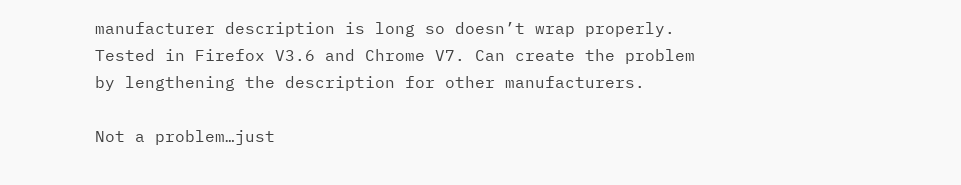manufacturer description is long so doesn’t wrap properly. Tested in Firefox V3.6 and Chrome V7. Can create the problem by lengthening the description for other manufacturers.

Not a problem…just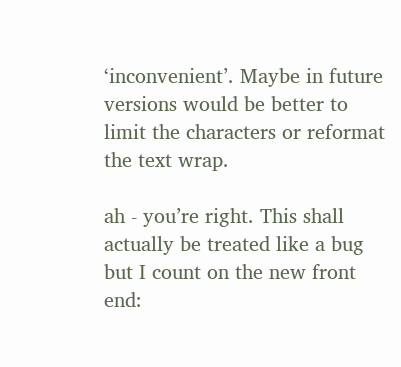‘inconvenient’. Maybe in future versions would be better to limit the characters or reformat the text wrap.

ah - you’re right. This shall actually be treated like a bug but I count on the new front end: